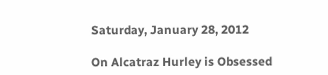Saturday, January 28, 2012

On Alcatraz Hurley is Obsessed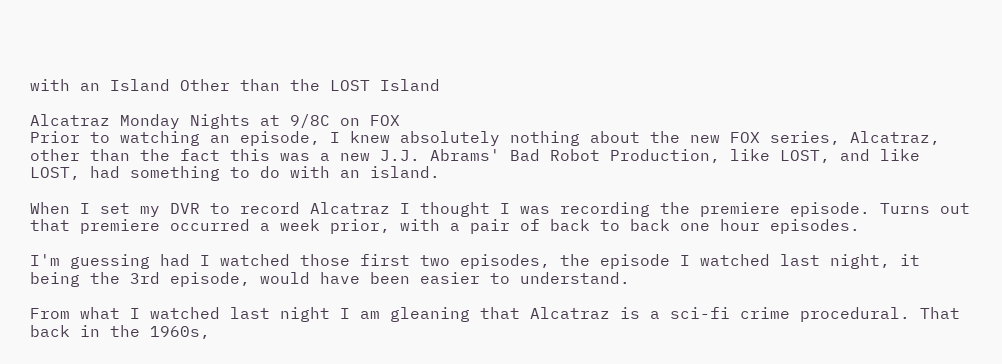with an Island Other than the LOST Island

Alcatraz Monday Nights at 9/8C on FOX
Prior to watching an episode, I knew absolutely nothing about the new FOX series, Alcatraz, other than the fact this was a new J.J. Abrams' Bad Robot Production, like LOST, and like LOST, had something to do with an island.

When I set my DVR to record Alcatraz I thought I was recording the premiere episode. Turns out that premiere occurred a week prior, with a pair of back to back one hour episodes.

I'm guessing had I watched those first two episodes, the episode I watched last night, it being the 3rd episode, would have been easier to understand.

From what I watched last night I am gleaning that Alcatraz is a sci-fi crime procedural. That back in the 1960s,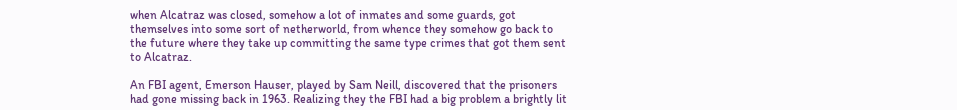when Alcatraz was closed, somehow a lot of inmates and some guards, got themselves into some sort of netherworld, from whence they somehow go back to the future where they take up committing the same type crimes that got them sent to Alcatraz.

An FBI agent, Emerson Hauser, played by Sam Neill, discovered that the prisoners had gone missing back in 1963. Realizing they the FBI had a big problem a brightly lit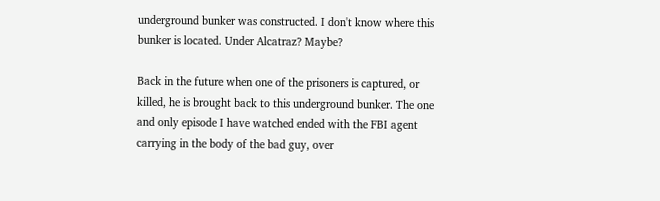underground bunker was constructed. I don't know where this bunker is located. Under Alcatraz? Maybe?

Back in the future when one of the prisoners is captured, or killed, he is brought back to this underground bunker. The one and only episode I have watched ended with the FBI agent carrying in the body of the bad guy, over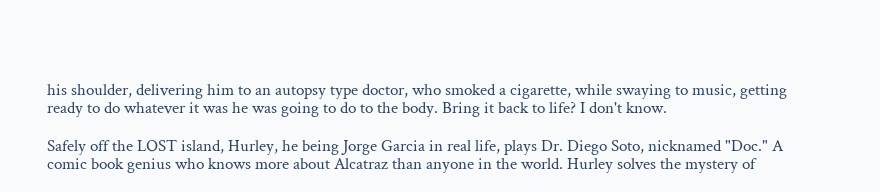his shoulder, delivering him to an autopsy type doctor, who smoked a cigarette, while swaying to music, getting ready to do whatever it was he was going to do to the body. Bring it back to life? I don't know.

Safely off the LOST island, Hurley, he being Jorge Garcia in real life, plays Dr. Diego Soto, nicknamed "Doc." A comic book genius who knows more about Alcatraz than anyone in the world. Hurley solves the mystery of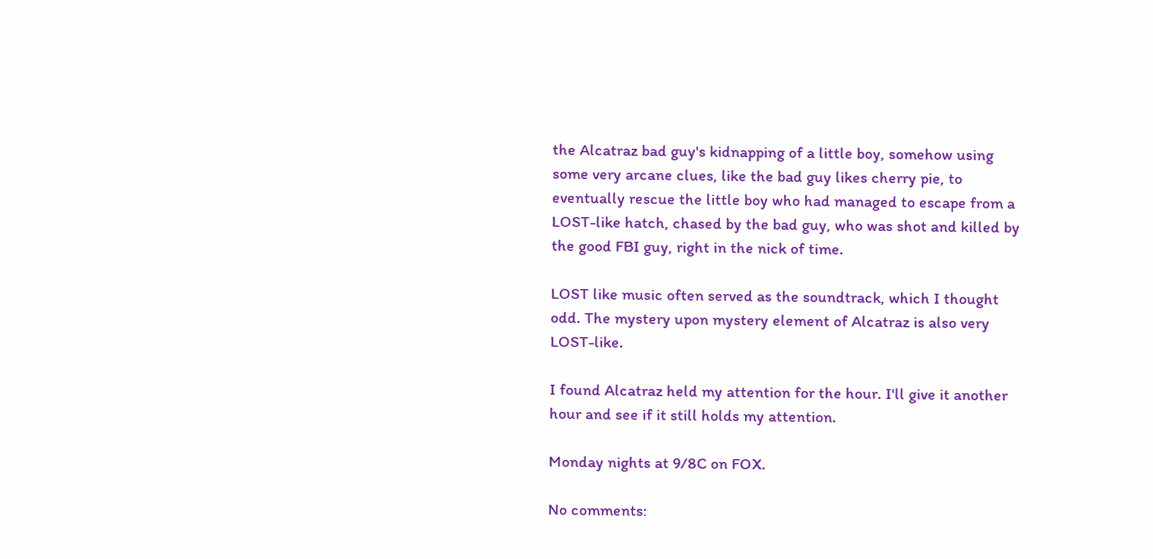the Alcatraz bad guy's kidnapping of a little boy, somehow using some very arcane clues, like the bad guy likes cherry pie, to eventually rescue the little boy who had managed to escape from a LOST-like hatch, chased by the bad guy, who was shot and killed by the good FBI guy, right in the nick of time.

LOST like music often served as the soundtrack, which I thought odd. The mystery upon mystery element of Alcatraz is also very LOST-like.

I found Alcatraz held my attention for the hour. I'll give it another hour and see if it still holds my attention.

Monday nights at 9/8C on FOX.

No comments: